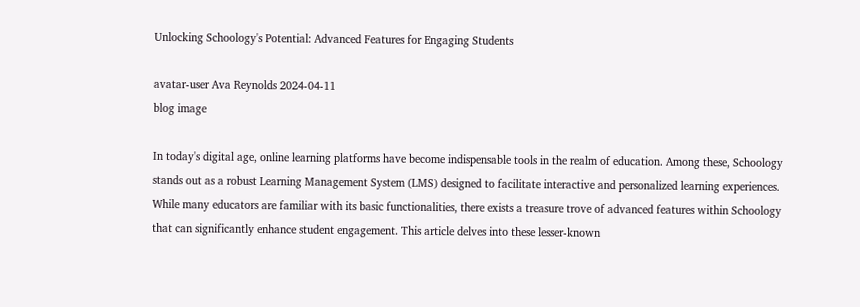Unlocking Schoology's Potential: Advanced Features for Engaging Students

avatar-user Ava Reynolds 2024-04-11
blog image

In today's digital age, online learning platforms have become indispensable tools in the realm of education. Among these, Schoology stands out as a robust Learning Management System (LMS) designed to facilitate interactive and personalized learning experiences. While many educators are familiar with its basic functionalities, there exists a treasure trove of advanced features within Schoology that can significantly enhance student engagement. This article delves into these lesser-known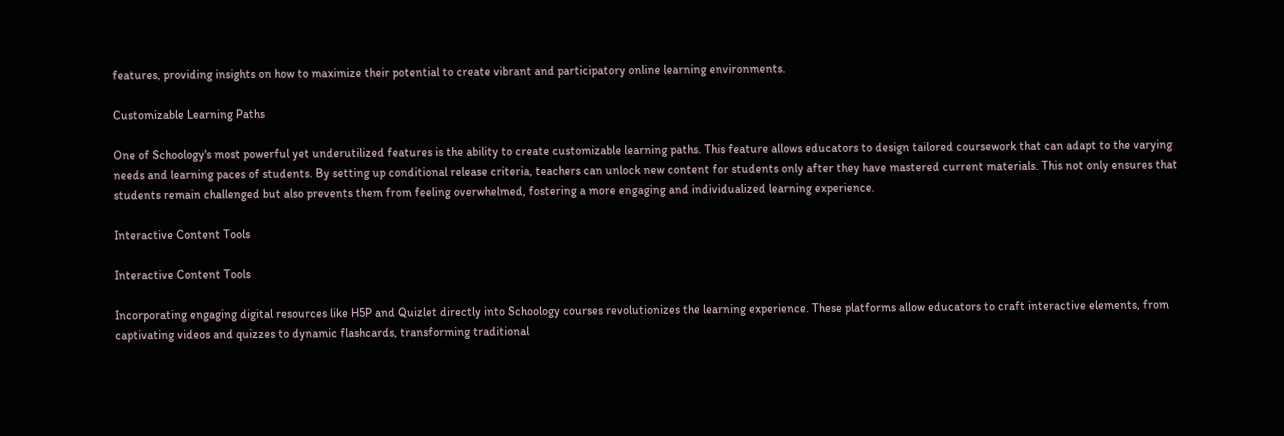features, providing insights on how to maximize their potential to create vibrant and participatory online learning environments.

Customizable Learning Paths

One of Schoology's most powerful yet underutilized features is the ability to create customizable learning paths. This feature allows educators to design tailored coursework that can adapt to the varying needs and learning paces of students. By setting up conditional release criteria, teachers can unlock new content for students only after they have mastered current materials. This not only ensures that students remain challenged but also prevents them from feeling overwhelmed, fostering a more engaging and individualized learning experience.

Interactive Content Tools

Interactive Content Tools

Incorporating engaging digital resources like H5P and Quizlet directly into Schoology courses revolutionizes the learning experience. These platforms allow educators to craft interactive elements, from captivating videos and quizzes to dynamic flashcards, transforming traditional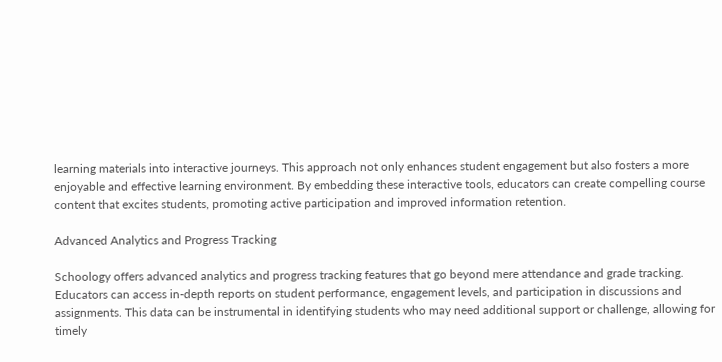learning materials into interactive journeys. This approach not only enhances student engagement but also fosters a more enjoyable and effective learning environment. By embedding these interactive tools, educators can create compelling course content that excites students, promoting active participation and improved information retention.

Advanced Analytics and Progress Tracking

Schoology offers advanced analytics and progress tracking features that go beyond mere attendance and grade tracking. Educators can access in-depth reports on student performance, engagement levels, and participation in discussions and assignments. This data can be instrumental in identifying students who may need additional support or challenge, allowing for timely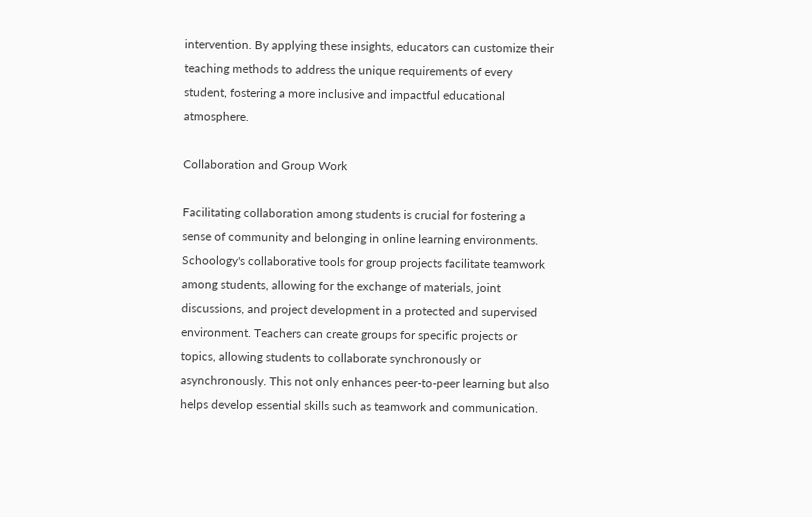intervention. By applying these insights, educators can customize their teaching methods to address the unique requirements of every student, fostering a more inclusive and impactful educational atmosphere.

Collaboration and Group Work

Facilitating collaboration among students is crucial for fostering a sense of community and belonging in online learning environments. Schoology's collaborative tools for group projects facilitate teamwork among students, allowing for the exchange of materials, joint discussions, and project development in a protected and supervised environment. Teachers can create groups for specific projects or topics, allowing students to collaborate synchronously or asynchronously. This not only enhances peer-to-peer learning but also helps develop essential skills such as teamwork and communication.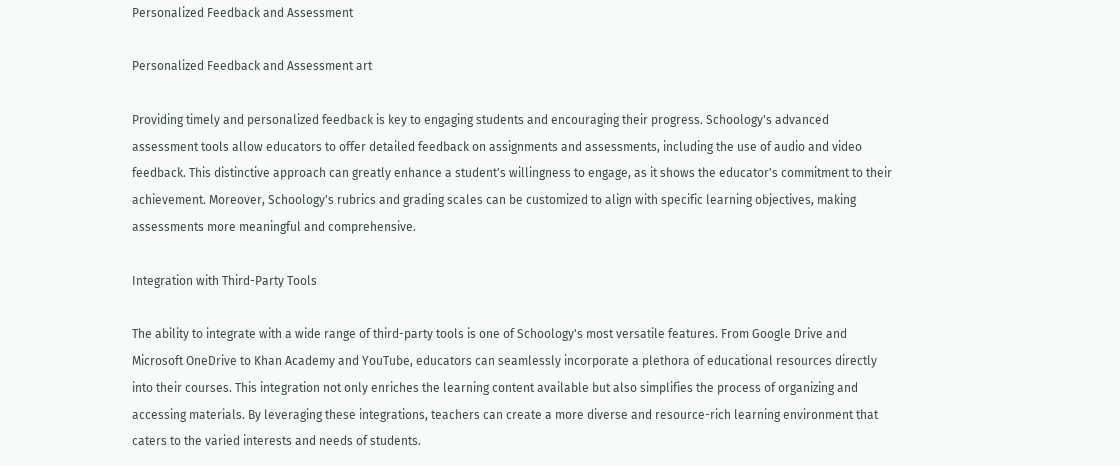Personalized Feedback and Assessment

Personalized Feedback and Assessment art

Providing timely and personalized feedback is key to engaging students and encouraging their progress. Schoology's advanced assessment tools allow educators to offer detailed feedback on assignments and assessments, including the use of audio and video feedback. This distinctive approach can greatly enhance a student's willingness to engage, as it shows the educator's commitment to their achievement. Moreover, Schoology's rubrics and grading scales can be customized to align with specific learning objectives, making assessments more meaningful and comprehensive.

Integration with Third-Party Tools

The ability to integrate with a wide range of third-party tools is one of Schoology's most versatile features. From Google Drive and Microsoft OneDrive to Khan Academy and YouTube, educators can seamlessly incorporate a plethora of educational resources directly into their courses. This integration not only enriches the learning content available but also simplifies the process of organizing and accessing materials. By leveraging these integrations, teachers can create a more diverse and resource-rich learning environment that caters to the varied interests and needs of students.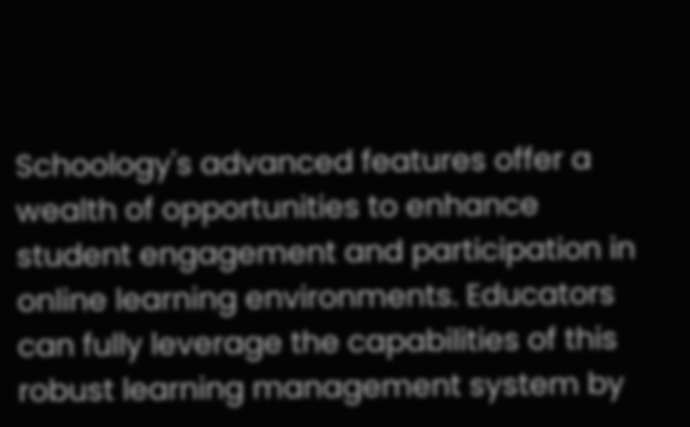Schoology's advanced features offer a wealth of opportunities to enhance student engagement and participation in online learning environments. Educators can fully leverage the capabilities of this robust learning management system by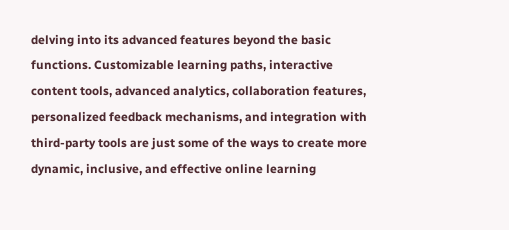delving into its advanced features beyond the basic functions. Customizable learning paths, interactive content tools, advanced analytics, collaboration features, personalized feedback mechanisms, and integration with third-party tools are just some of the ways to create more dynamic, inclusive, and effective online learning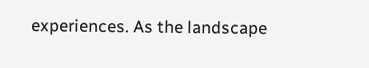experiences. As the landscape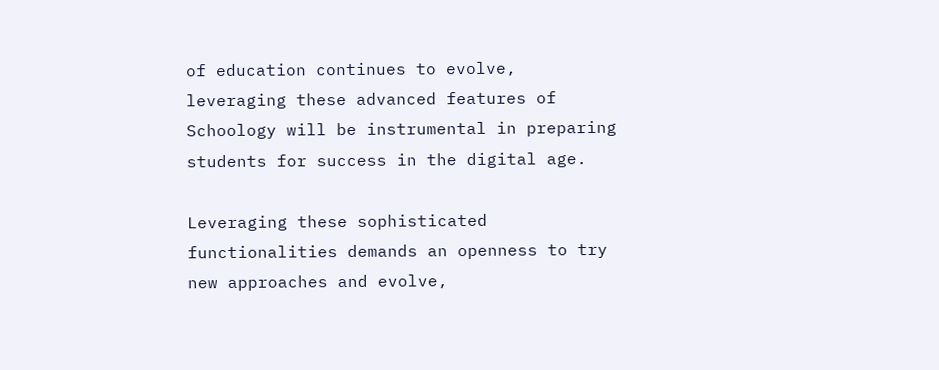of education continues to evolve, leveraging these advanced features of Schoology will be instrumental in preparing students for success in the digital age.

Leveraging these sophisticated functionalities demands an openness to try new approaches and evolve,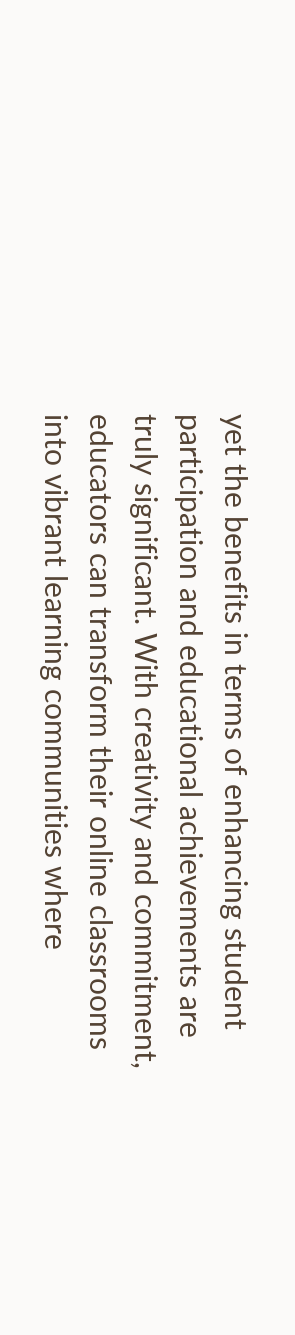yet the benefits in terms of enhancing student participation and educational achievements are truly significant. With creativity and commitment, educators can transform their online classrooms into vibrant learning communities where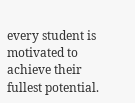every student is motivated to achieve their fullest potential.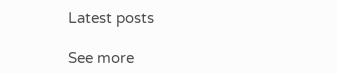Latest posts

See more